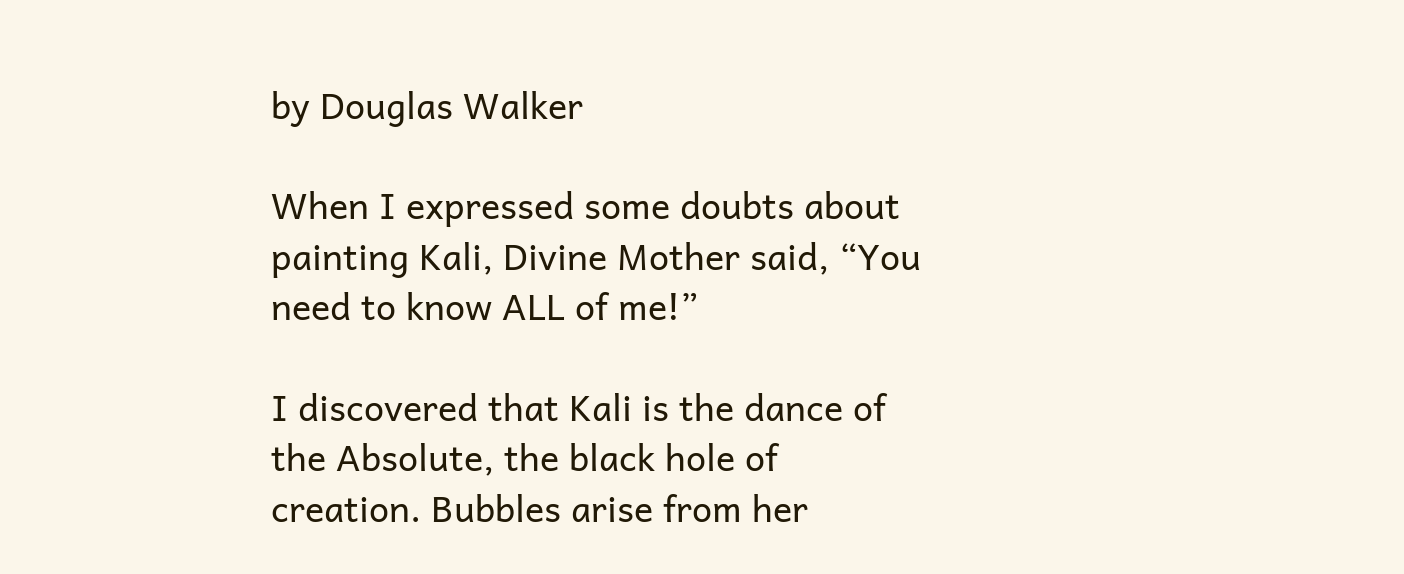by Douglas Walker

When I expressed some doubts about painting Kali, Divine Mother said, “You need to know ALL of me!”

I discovered that Kali is the dance of the Absolute, the black hole of creation. Bubbles arise from her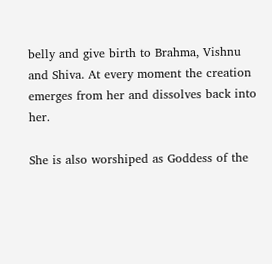belly and give birth to Brahma, Vishnu and Shiva. At every moment the creation emerges from her and dissolves back into her.

She is also worshiped as Goddess of the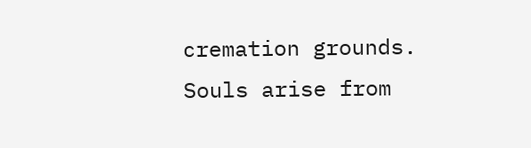cremation grounds. Souls arise from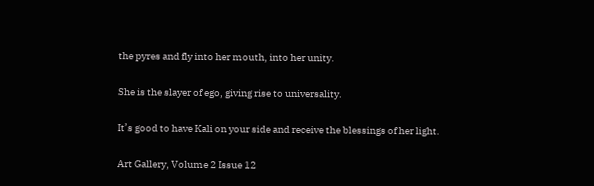the pyres and fly into her mouth, into her unity.

She is the slayer of ego, giving rise to universality.

It’s good to have Kali on your side and receive the blessings of her light.

Art Gallery, Volume 2 Issue 12